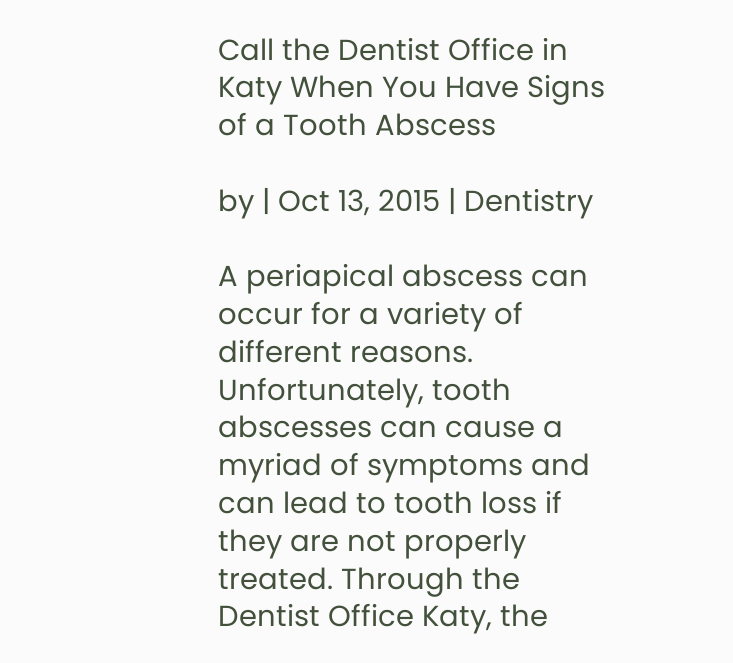Call the Dentist Office in Katy When You Have Signs of a Tooth Abscess

by | Oct 13, 2015 | Dentistry

A periapical abscess can occur for a variety of different reasons. Unfortunately, tooth abscesses can cause a myriad of symptoms and can lead to tooth loss if they are not properly treated. Through the Dentist Office Katy, the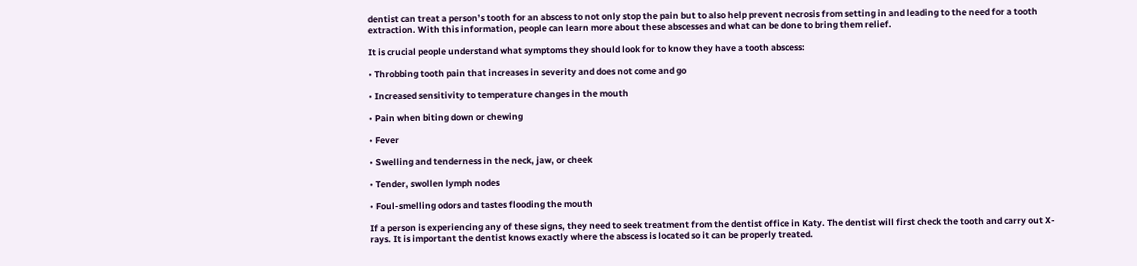dentist can treat a person’s tooth for an abscess to not only stop the pain but to also help prevent necrosis from setting in and leading to the need for a tooth extraction. With this information, people can learn more about these abscesses and what can be done to bring them relief.

It is crucial people understand what symptoms they should look for to know they have a tooth abscess:

• Throbbing tooth pain that increases in severity and does not come and go

• Increased sensitivity to temperature changes in the mouth

• Pain when biting down or chewing

• Fever

• Swelling and tenderness in the neck, jaw, or cheek

• Tender, swollen lymph nodes

• Foul-smelling odors and tastes flooding the mouth

If a person is experiencing any of these signs, they need to seek treatment from the dentist office in Katy. The dentist will first check the tooth and carry out X-rays. It is important the dentist knows exactly where the abscess is located so it can be properly treated.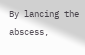By lancing the abscess,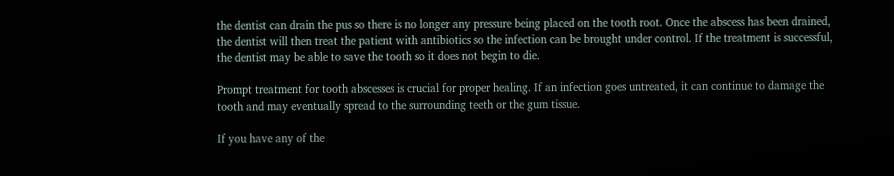the dentist can drain the pus so there is no longer any pressure being placed on the tooth root. Once the abscess has been drained, the dentist will then treat the patient with antibiotics so the infection can be brought under control. If the treatment is successful, the dentist may be able to save the tooth so it does not begin to die.

Prompt treatment for tooth abscesses is crucial for proper healing. If an infection goes untreated, it can continue to damage the tooth and may eventually spread to the surrounding teeth or the gum tissue.

If you have any of the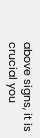above signs, it is crucial you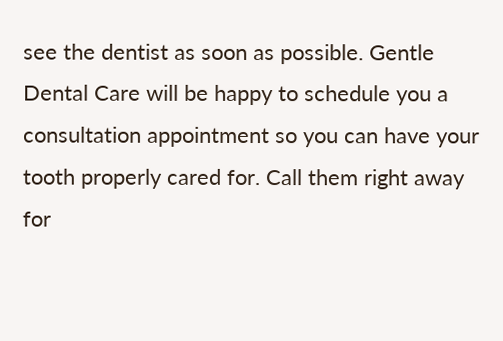see the dentist as soon as possible. Gentle Dental Care will be happy to schedule you a consultation appointment so you can have your tooth properly cared for. Call them right away for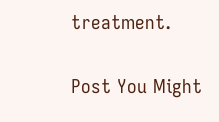treatment.

Post You Might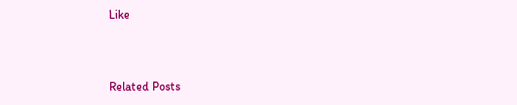Like



Related Posts